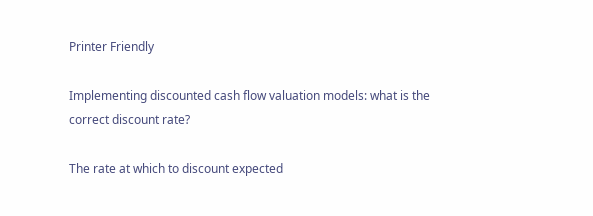Printer Friendly

Implementing discounted cash flow valuation models: what is the correct discount rate?

The rate at which to discount expected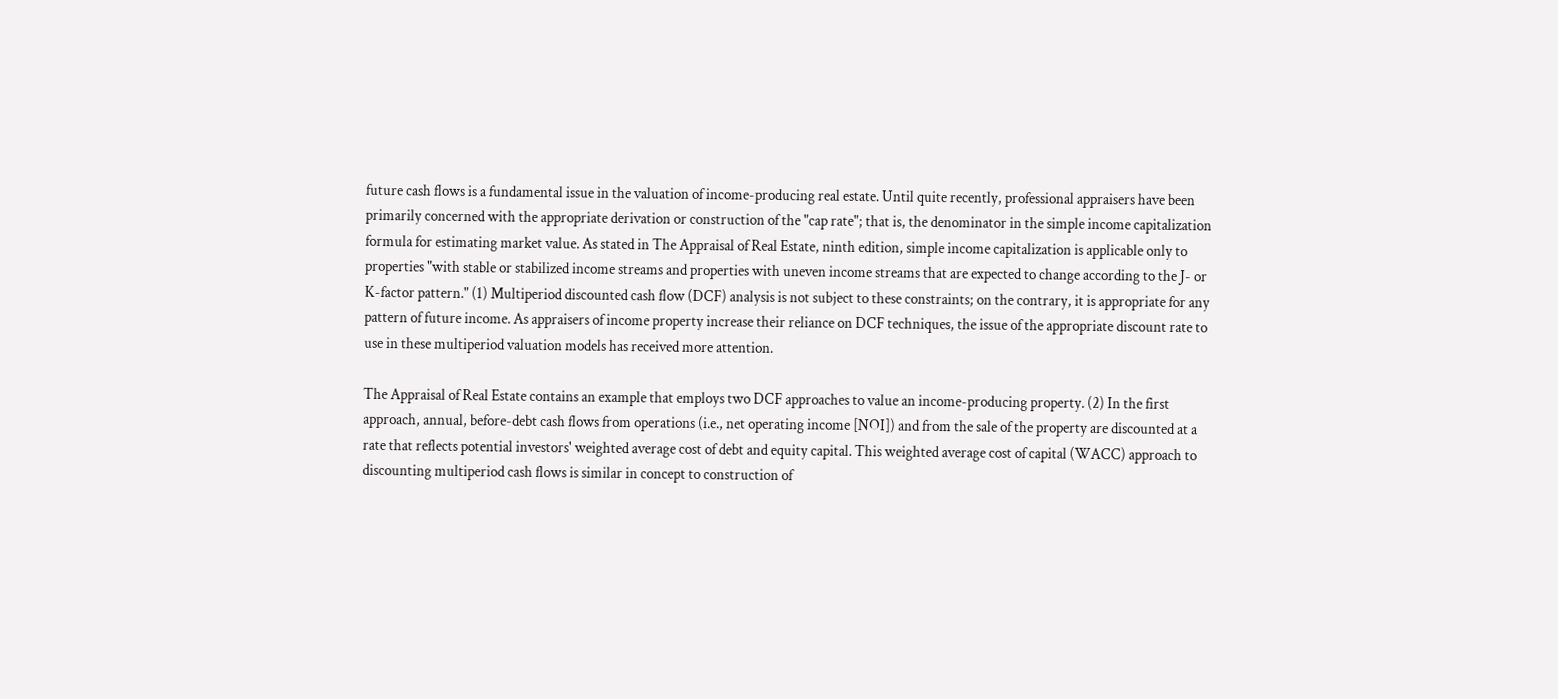future cash flows is a fundamental issue in the valuation of income-producing real estate. Until quite recently, professional appraisers have been primarily concerned with the appropriate derivation or construction of the "cap rate"; that is, the denominator in the simple income capitalization formula for estimating market value. As stated in The Appraisal of Real Estate, ninth edition, simple income capitalization is applicable only to properties "with stable or stabilized income streams and properties with uneven income streams that are expected to change according to the J- or K-factor pattern." (1) Multiperiod discounted cash flow (DCF) analysis is not subject to these constraints; on the contrary, it is appropriate for any pattern of future income. As appraisers of income property increase their reliance on DCF techniques, the issue of the appropriate discount rate to use in these multiperiod valuation models has received more attention.

The Appraisal of Real Estate contains an example that employs two DCF approaches to value an income-producing property. (2) In the first approach, annual, before-debt cash flows from operations (i.e., net operating income [NOI]) and from the sale of the property are discounted at a rate that reflects potential investors' weighted average cost of debt and equity capital. This weighted average cost of capital (WACC) approach to discounting multiperiod cash flows is similar in concept to construction of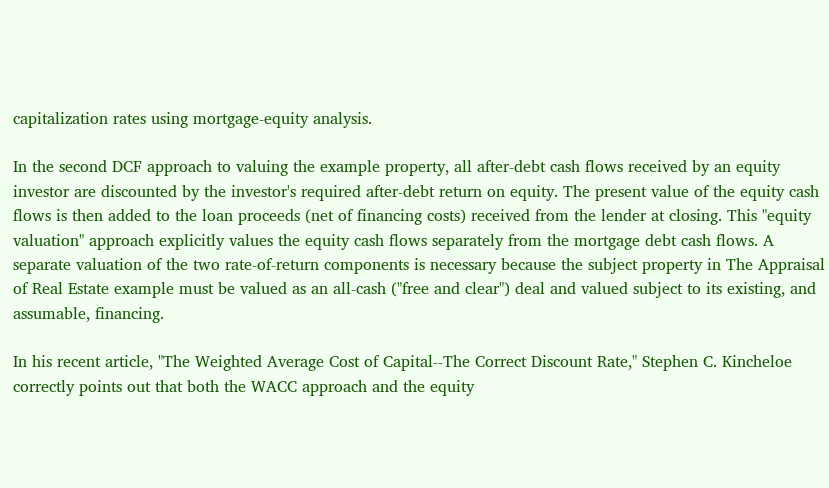capitalization rates using mortgage-equity analysis.

In the second DCF approach to valuing the example property, all after-debt cash flows received by an equity investor are discounted by the investor's required after-debt return on equity. The present value of the equity cash flows is then added to the loan proceeds (net of financing costs) received from the lender at closing. This "equity valuation" approach explicitly values the equity cash flows separately from the mortgage debt cash flows. A separate valuation of the two rate-of-return components is necessary because the subject property in The Appraisal of Real Estate example must be valued as an all-cash ("free and clear") deal and valued subject to its existing, and assumable, financing.

In his recent article, "The Weighted Average Cost of Capital--The Correct Discount Rate," Stephen C. Kincheloe correctly points out that both the WACC approach and the equity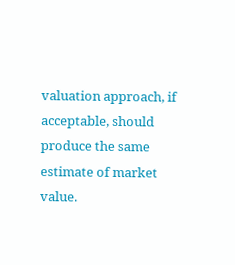valuation approach, if acceptable, should produce the same estimate of market value.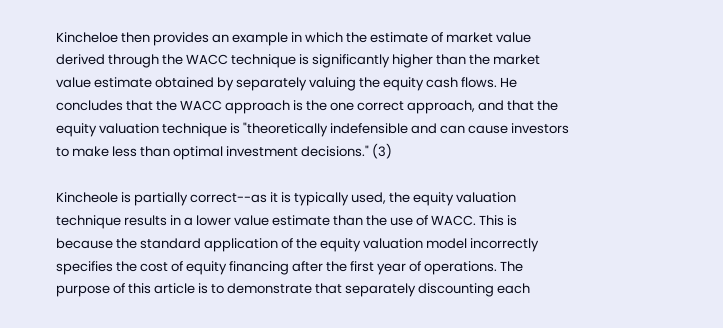Kincheloe then provides an example in which the estimate of market value derived through the WACC technique is significantly higher than the market value estimate obtained by separately valuing the equity cash flows. He concludes that the WACC approach is the one correct approach, and that the equity valuation technique is "theoretically indefensible and can cause investors to make less than optimal investment decisions." (3)

Kincheole is partially correct--as it is typically used, the equity valuation technique results in a lower value estimate than the use of WACC. This is because the standard application of the equity valuation model incorrectly specifies the cost of equity financing after the first year of operations. The purpose of this article is to demonstrate that separately discounting each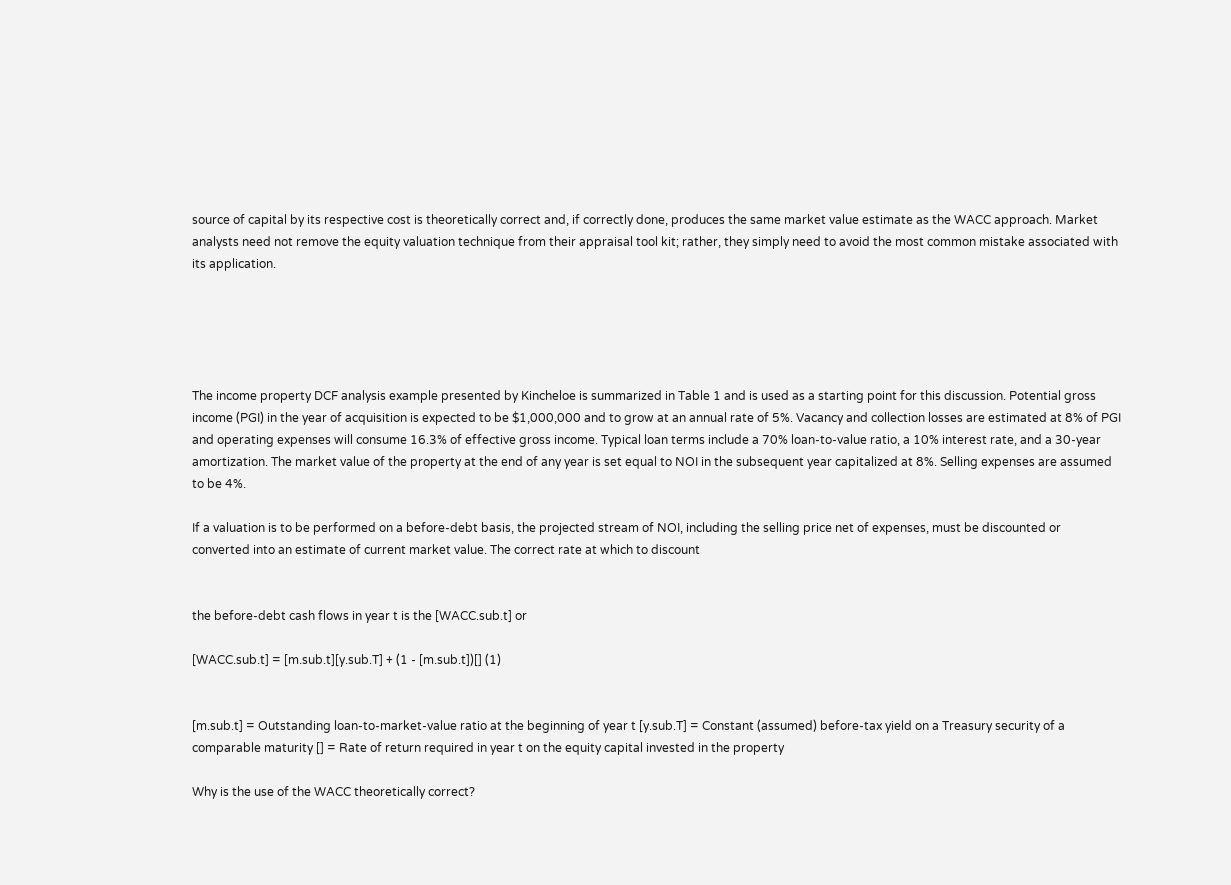source of capital by its respective cost is theoretically correct and, if correctly done, produces the same market value estimate as the WACC approach. Market analysts need not remove the equity valuation technique from their appraisal tool kit; rather, they simply need to avoid the most common mistake associated with its application.





The income property DCF analysis example presented by Kincheloe is summarized in Table 1 and is used as a starting point for this discussion. Potential gross income (PGI) in the year of acquisition is expected to be $1,000,000 and to grow at an annual rate of 5%. Vacancy and collection losses are estimated at 8% of PGI and operating expenses will consume 16.3% of effective gross income. Typical loan terms include a 70% loan-to-value ratio, a 10% interest rate, and a 30-year amortization. The market value of the property at the end of any year is set equal to NOI in the subsequent year capitalized at 8%. Selling expenses are assumed to be 4%.

If a valuation is to be performed on a before-debt basis, the projected stream of NOI, including the selling price net of expenses, must be discounted or converted into an estimate of current market value. The correct rate at which to discount


the before-debt cash flows in year t is the [WACC.sub.t] or

[WACC.sub.t] = [m.sub.t][y.sub.T] + (1 - [m.sub.t])[] (1)


[m.sub.t] = Outstanding loan-to-market-value ratio at the beginning of year t [y.sub.T] = Constant (assumed) before-tax yield on a Treasury security of a comparable maturity [] = Rate of return required in year t on the equity capital invested in the property

Why is the use of the WACC theoretically correct?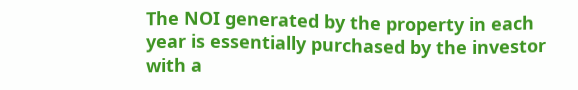The NOI generated by the property in each year is essentially purchased by the investor with a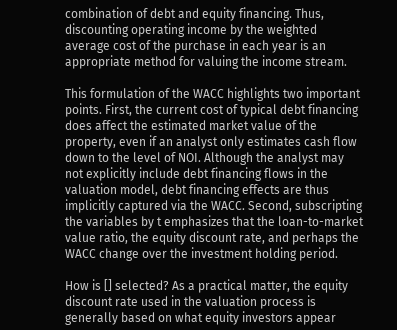combination of debt and equity financing. Thus, discounting operating income by the weighted average cost of the purchase in each year is an appropriate method for valuing the income stream.

This formulation of the WACC highlights two important points. First, the current cost of typical debt financing does affect the estimated market value of the property, even if an analyst only estimates cash flow down to the level of NOI. Although the analyst may not explicitly include debt financing flows in the valuation model, debt financing effects are thus implicitly captured via the WACC. Second, subscripting the variables by t emphasizes that the loan-to-market value ratio, the equity discount rate, and perhaps the WACC change over the investment holding period.

How is [] selected? As a practical matter, the equity discount rate used in the valuation process is generally based on what equity investors appear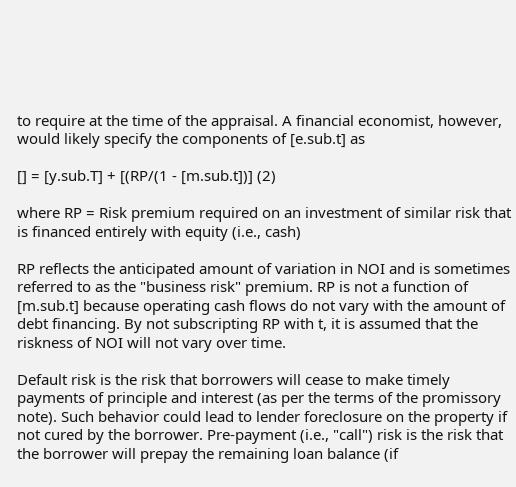to require at the time of the appraisal. A financial economist, however, would likely specify the components of [e.sub.t] as

[] = [y.sub.T] + [(RP/(1 - [m.sub.t])] (2)

where RP = Risk premium required on an investment of similar risk that is financed entirely with equity (i.e., cash)

RP reflects the anticipated amount of variation in NOI and is sometimes referred to as the "business risk" premium. RP is not a function of [m.sub.t] because operating cash flows do not vary with the amount of debt financing. By not subscripting RP with t, it is assumed that the riskness of NOI will not vary over time.

Default risk is the risk that borrowers will cease to make timely payments of principle and interest (as per the terms of the promissory note). Such behavior could lead to lender foreclosure on the property if not cured by the borrower. Pre-payment (i.e., "call") risk is the risk that the borrower will prepay the remaining loan balance (if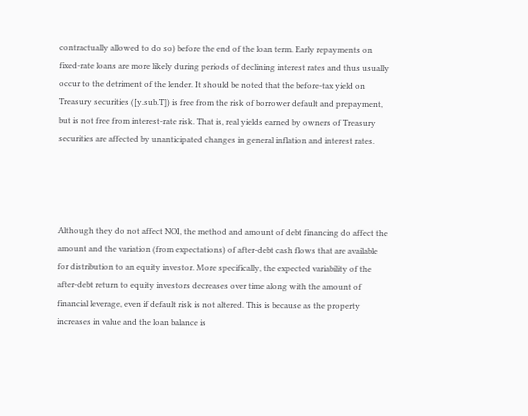contractually allowed to do so) before the end of the loan term. Early repayments on fixed-rate loans are more likely during periods of declining interest rates and thus usually occur to the detriment of the lender. It should be noted that the before-tax yield on Treasury securities ([y.sub.T]) is free from the risk of borrower default and prepayment, but is not free from interest-rate risk. That is, real yields earned by owners of Treasury securities are affected by unanticipated changes in general inflation and interest rates.




Although they do not affect NOI, the method and amount of debt financing do affect the amount and the variation (from expectations) of after-debt cash flows that are available for distribution to an equity investor. More specifically, the expected variability of the after-debt return to equity investors decreases over time along with the amount of financial leverage, even if default risk is not altered. This is because as the property increases in value and the loan balance is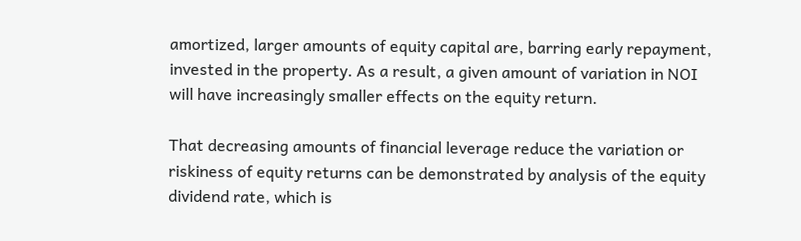amortized, larger amounts of equity capital are, barring early repayment, invested in the property. As a result, a given amount of variation in NOI will have increasingly smaller effects on the equity return.

That decreasing amounts of financial leverage reduce the variation or riskiness of equity returns can be demonstrated by analysis of the equity dividend rate, which is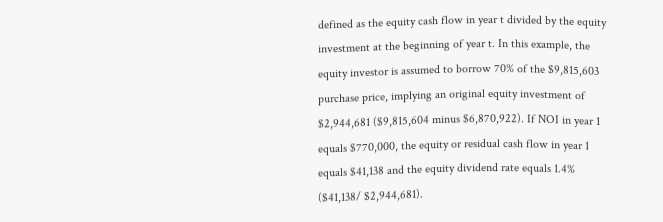defined as the equity cash flow in year t divided by the equity investment at the beginning of year t. In this example, the equity investor is assumed to borrow 70% of the $9,815,603 purchase price, implying an original equity investment of $2,944,681 ($9,815,604 minus $6,870,922). If NOI in year 1 equals $770,000, the equity or residual cash flow in year 1 equals $41,138 and the equity dividend rate equals 1.4% ($41,138/ $2,944,681).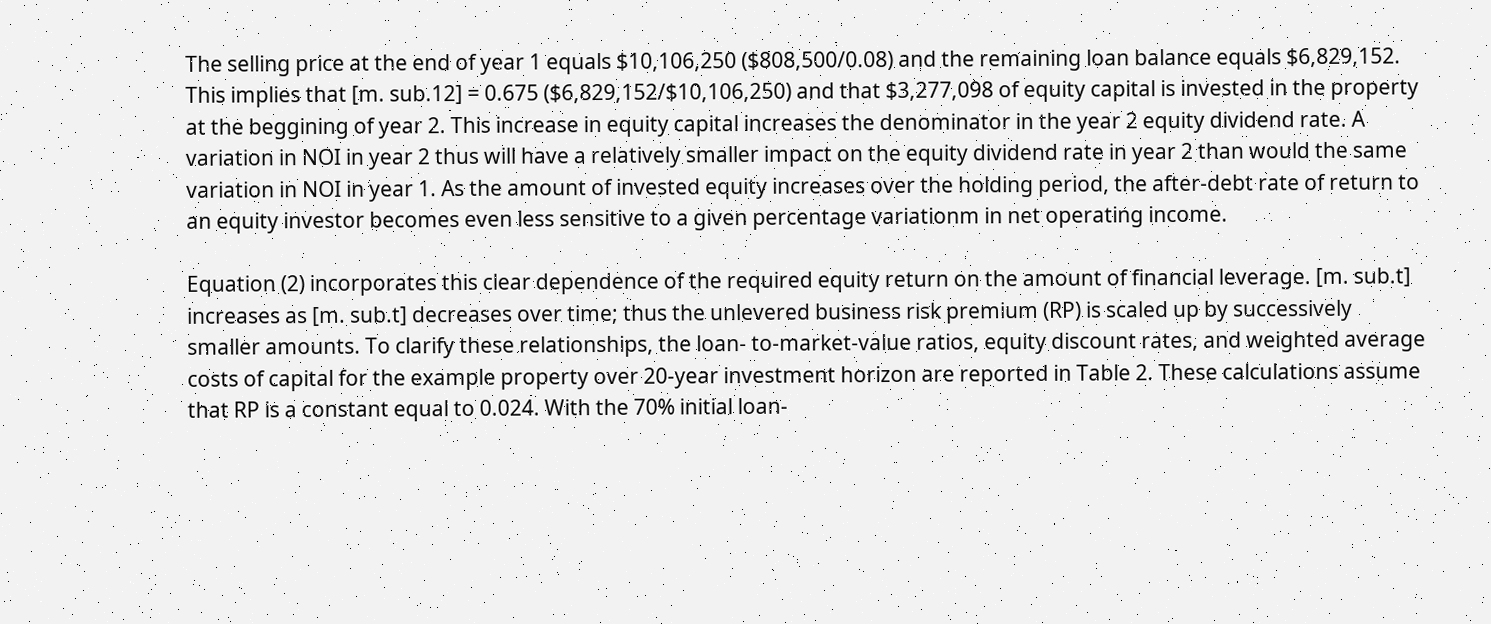The selling price at the end of year 1 equals $10,106,250 ($808,500/0.08) and the remaining loan balance equals $6,829,152. This implies that [m. sub.12] = 0.675 ($6,829,152/$10,106,250) and that $3,277,098 of equity capital is invested in the property at the beggining of year 2. This increase in equity capital increases the denominator in the year 2 equity dividend rate. A variation in NOI in year 2 thus will have a relatively smaller impact on the equity dividend rate in year 2 than would the same variation in NOI in year 1. As the amount of invested equity increases over the holding period, the after-debt rate of return to an equity investor becomes even less sensitive to a given percentage variationm in net operating income.

Equation (2) incorporates this clear dependence of the required equity return on the amount of financial leverage. [m. sub.t] increases as [m. sub.t] decreases over time; thus the unlevered business risk premium (RP) is scaled up by successively smaller amounts. To clarify these relationships, the loan- to-market-value ratios, equity discount rates, and weighted average costs of capital for the example property over 20-year investment horizon are reported in Table 2. These calculations assume that RP is a constant equal to 0.024. With the 70% initial loan-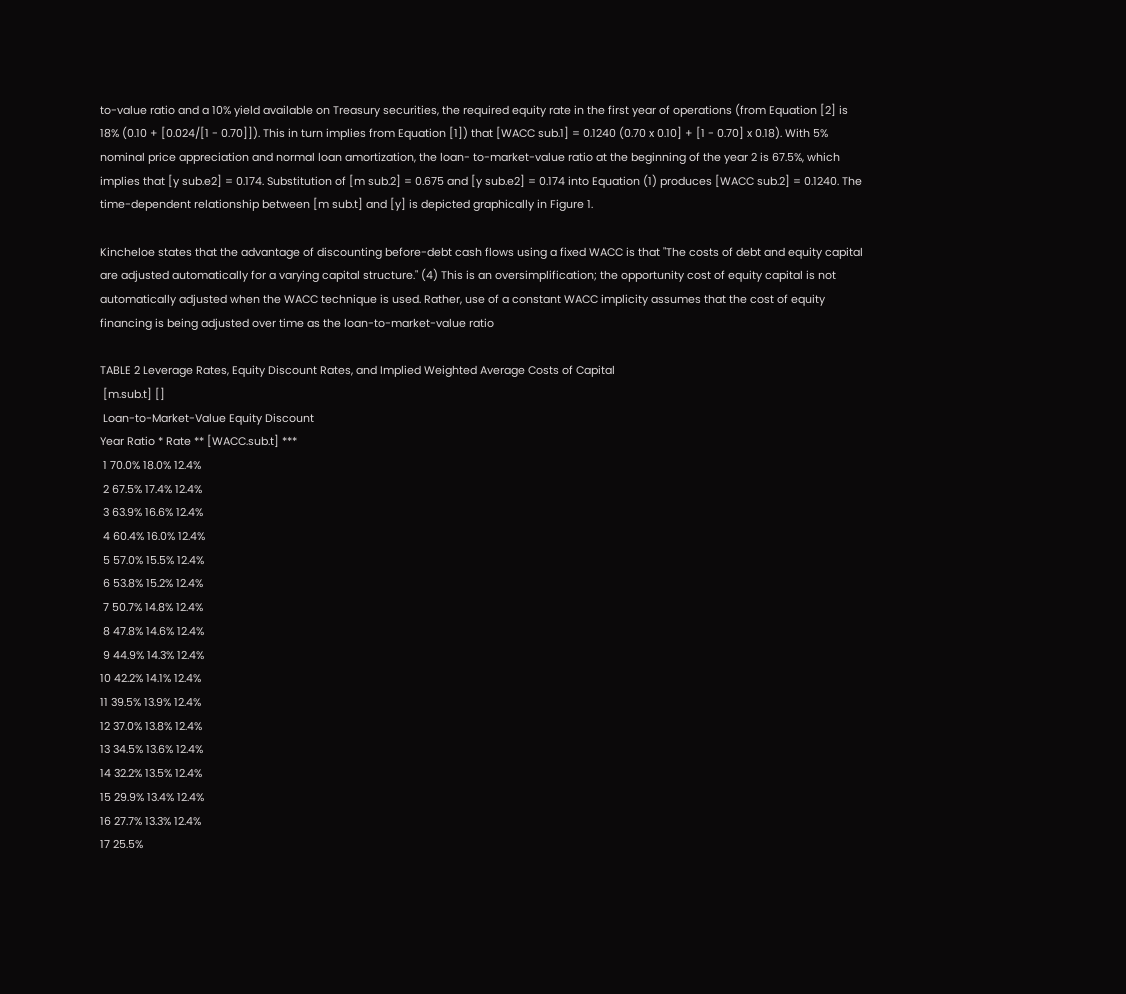to-value ratio and a 10% yield available on Treasury securities, the required equity rate in the first year of operations (from Equation [2] is 18% (0.10 + [0.024/[1 - 0.70]]). This in turn implies from Equation [1]) that [WACC sub.1] = 0.1240 (0.70 x 0.10] + [1 - 0.70] x 0.18). With 5% nominal price appreciation and normal loan amortization, the loan- to-market-value ratio at the beginning of the year 2 is 67.5%, which implies that [y sub.e2] = 0.174. Substitution of [m sub.2] = 0.675 and [y sub.e2] = 0.174 into Equation (1) produces [WACC sub.2] = 0.1240. The time-dependent relationship between [m sub.t] and [y] is depicted graphically in Figure 1.

Kincheloe states that the advantage of discounting before-debt cash flows using a fixed WACC is that "The costs of debt and equity capital are adjusted automatically for a varying capital structure." (4) This is an oversimplification; the opportunity cost of equity capital is not automatically adjusted when the WACC technique is used. Rather, use of a constant WACC implicity assumes that the cost of equity financing is being adjusted over time as the loan-to-market-value ratio

TABLE 2 Leverage Rates, Equity Discount Rates, and Implied Weighted Average Costs of Capital
 [m.sub.t] []
 Loan-to-Market-Value Equity Discount
Year Ratio * Rate ** [WACC.sub.t] ***
 1 70.0% 18.0% 12.4%
 2 67.5% 17.4% 12.4%
 3 63.9% 16.6% 12.4%
 4 60.4% 16.0% 12.4%
 5 57.0% 15.5% 12.4%
 6 53.8% 15.2% 12.4%
 7 50.7% 14.8% 12.4%
 8 47.8% 14.6% 12.4%
 9 44.9% 14.3% 12.4%
10 42.2% 14.1% 12.4%
11 39.5% 13.9% 12.4%
12 37.0% 13.8% 12.4%
13 34.5% 13.6% 12.4%
14 32.2% 13.5% 12.4%
15 29.9% 13.4% 12.4%
16 27.7% 13.3% 12.4%
17 25.5%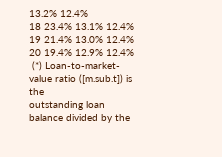13.2% 12.4%
18 23.4% 13.1% 12.4%
19 21.4% 13.0% 12.4%
20 19.4% 12.9% 12.4%
 (*) Loan-to-market-value ratio ([m.sub.t]) is the
outstanding loan balance divided by the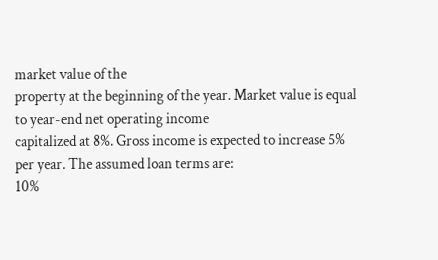market value of the
property at the beginning of the year. Market value is equal
to year-end net operating income
capitalized at 8%. Gross income is expected to increase 5%
per year. The assumed loan terms are:
10%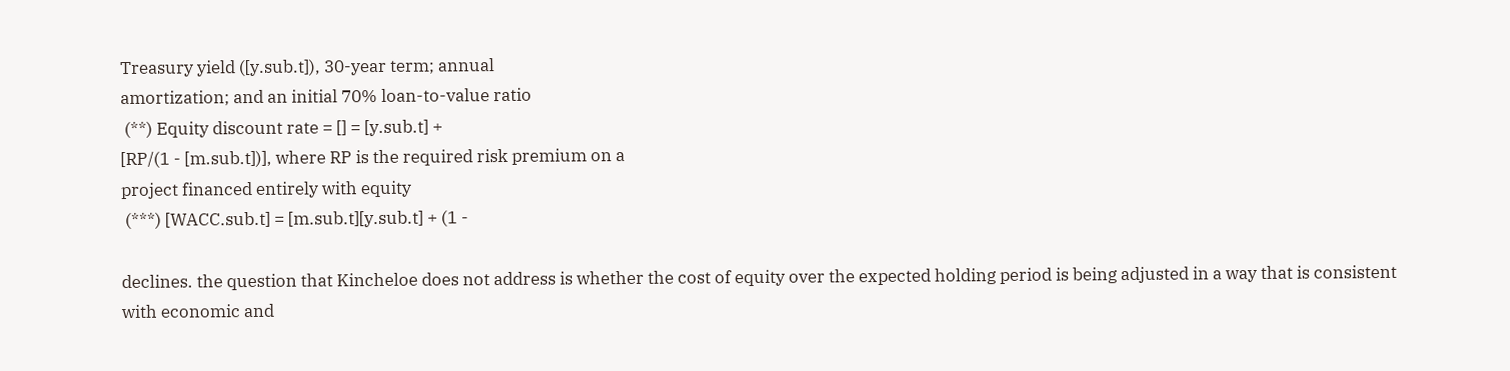Treasury yield ([y.sub.t]), 30-year term; annual
amortization; and an initial 70% loan-to-value ratio
 (**) Equity discount rate = [] = [y.sub.t] +
[RP/(1 - [m.sub.t])], where RP is the required risk premium on a
project financed entirely with equity
 (***) [WACC.sub.t] = [m.sub.t][y.sub.t] + (1 -

declines. the question that Kincheloe does not address is whether the cost of equity over the expected holding period is being adjusted in a way that is consistent with economic and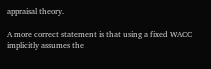appraisal theory.

A more correct statement is that using a fixed WACC implicitly assumes the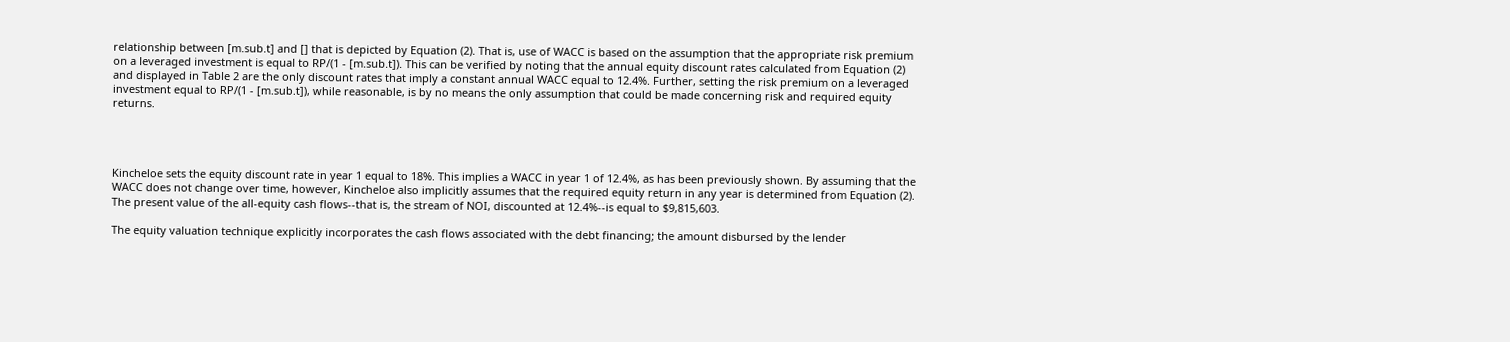relationship between [m.sub.t] and [] that is depicted by Equation (2). That is, use of WACC is based on the assumption that the appropriate risk premium on a leveraged investment is equal to RP/(1 - [m.sub.t]). This can be verified by noting that the annual equity discount rates calculated from Equation (2) and displayed in Table 2 are the only discount rates that imply a constant annual WACC equal to 12.4%. Further, setting the risk premium on a leveraged investment equal to RP/(1 - [m.sub.t]), while reasonable, is by no means the only assumption that could be made concerning risk and required equity returns.




Kincheloe sets the equity discount rate in year 1 equal to 18%. This implies a WACC in year 1 of 12.4%, as has been previously shown. By assuming that the WACC does not change over time, however, Kincheloe also implicitly assumes that the required equity return in any year is determined from Equation (2). The present value of the all-equity cash flows--that is, the stream of NOI, discounted at 12.4%--is equal to $9,815,603.

The equity valuation technique explicitly incorporates the cash flows associated with the debt financing; the amount disbursed by the lender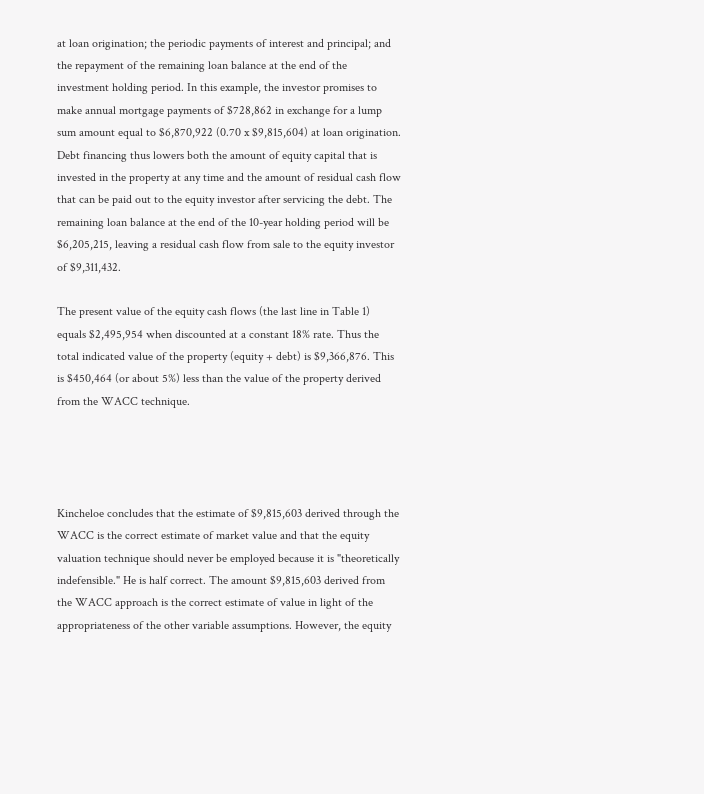at loan origination; the periodic payments of interest and principal; and the repayment of the remaining loan balance at the end of the investment holding period. In this example, the investor promises to make annual mortgage payments of $728,862 in exchange for a lump sum amount equal to $6,870,922 (0.70 x $9,815,604) at loan origination. Debt financing thus lowers both the amount of equity capital that is invested in the property at any time and the amount of residual cash flow that can be paid out to the equity investor after servicing the debt. The remaining loan balance at the end of the 10-year holding period will be $6,205,215, leaving a residual cash flow from sale to the equity investor of $9,311,432.

The present value of the equity cash flows (the last line in Table 1) equals $2,495,954 when discounted at a constant 18% rate. Thus the total indicated value of the property (equity + debt) is $9,366,876. This is $450,464 (or about 5%) less than the value of the property derived from the WACC technique.




Kincheloe concludes that the estimate of $9,815,603 derived through the WACC is the correct estimate of market value and that the equity valuation technique should never be employed because it is "theoretically indefensible." He is half correct. The amount $9,815,603 derived from the WACC approach is the correct estimate of value in light of the appropriateness of the other variable assumptions. However, the equity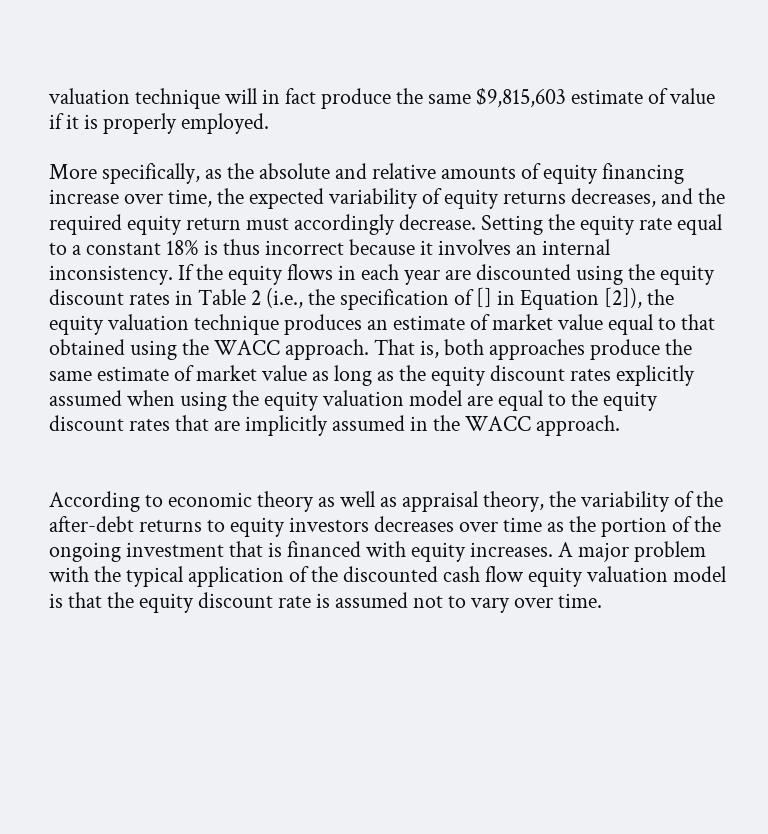valuation technique will in fact produce the same $9,815,603 estimate of value if it is properly employed.

More specifically, as the absolute and relative amounts of equity financing increase over time, the expected variability of equity returns decreases, and the required equity return must accordingly decrease. Setting the equity rate equal to a constant 18% is thus incorrect because it involves an internal inconsistency. If the equity flows in each year are discounted using the equity discount rates in Table 2 (i.e., the specification of [] in Equation [2]), the equity valuation technique produces an estimate of market value equal to that obtained using the WACC approach. That is, both approaches produce the same estimate of market value as long as the equity discount rates explicitly assumed when using the equity valuation model are equal to the equity discount rates that are implicitly assumed in the WACC approach.


According to economic theory as well as appraisal theory, the variability of the after-debt returns to equity investors decreases over time as the portion of the ongoing investment that is financed with equity increases. A major problem with the typical application of the discounted cash flow equity valuation model is that the equity discount rate is assumed not to vary over time.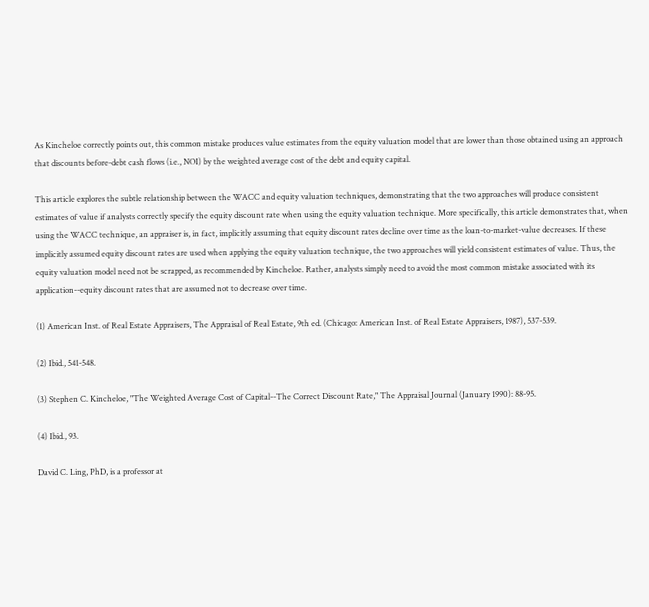As Kincheloe correctly points out, this common mistake produces value estimates from the equity valuation model that are lower than those obtained using an approach that discounts before-debt cash flows (i.e., NOI) by the weighted average cost of the debt and equity capital.

This article explores the subtle relationship between the WACC and equity valuation techniques, demonstrating that the two approaches will produce consistent estimates of value if analysts correctly specify the equity discount rate when using the equity valuation technique. More specifically, this article demonstrates that, when using the WACC technique, an appraiser is, in fact, implicitly assuming that equity discount rates decline over time as the loan-to-market-value decreases. If these implicitly assumed equity discount rates are used when applying the equity valuation technique, the two approaches will yield consistent estimates of value. Thus, the equity valuation model need not be scrapped, as recommended by Kincheloe. Rather, analysts simply need to avoid the most common mistake associated with its application--equity discount rates that are assumed not to decrease over time.

(1) American Inst. of Real Estate Appraisers, The Appraisal of Real Estate, 9th ed. (Chicago: American Inst. of Real Estate Appraisers, 1987), 537-539.

(2) Ibid., 541-548.

(3) Stephen C. Kincheloe, "The Weighted Average Cost of Capital--The Correct Discount Rate," The Appraisal Journal (January 1990): 88-95.

(4) Ibid., 93.

David C. Ling, PhD, is a professor at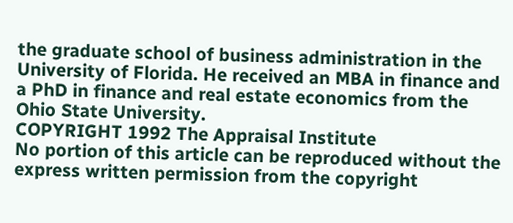the graduate school of business administration in the University of Florida. He received an MBA in finance and a PhD in finance and real estate economics from the Ohio State University.
COPYRIGHT 1992 The Appraisal Institute
No portion of this article can be reproduced without the express written permission from the copyright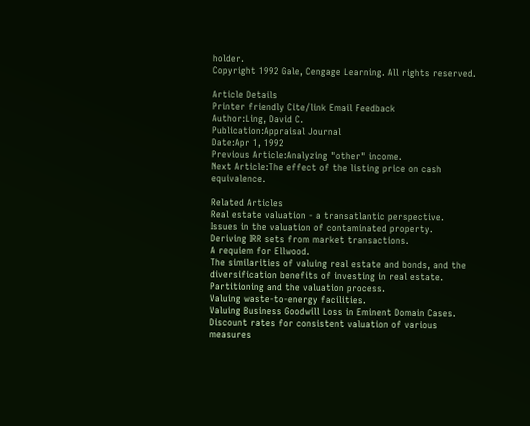holder.
Copyright 1992 Gale, Cengage Learning. All rights reserved.

Article Details
Printer friendly Cite/link Email Feedback
Author:Ling, David C.
Publication:Appraisal Journal
Date:Apr 1, 1992
Previous Article:Analyzing "other" income.
Next Article:The effect of the listing price on cash equivalence.

Related Articles
Real estate valuation - a transatlantic perspective.
Issues in the valuation of contaminated property.
Deriving IRR sets from market transactions.
A requiem for Ellwood.
The similarities of valuing real estate and bonds, and the diversification benefits of investing in real estate.
Partitioning and the valuation process.
Valuing waste-to-energy facilities.
Valuing Business Goodwill Loss in Eminent Domain Cases.
Discount rates for consistent valuation of various measures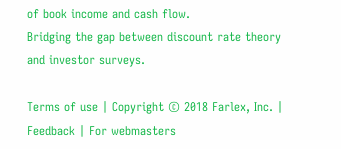of book income and cash flow.
Bridging the gap between discount rate theory and investor surveys.

Terms of use | Copyright © 2018 Farlex, Inc. | Feedback | For webmasters